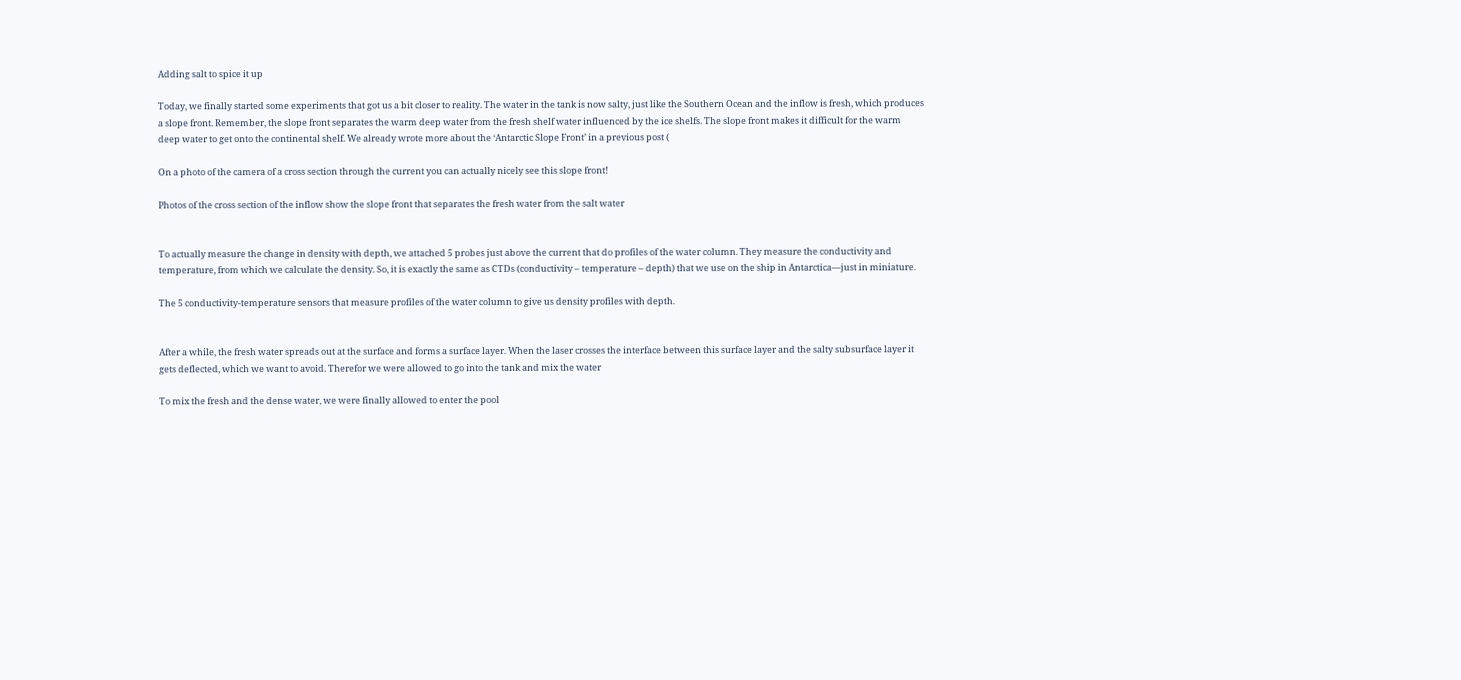Adding salt to spice it up

Today, we finally started some experiments that got us a bit closer to reality. The water in the tank is now salty, just like the Southern Ocean and the inflow is fresh, which produces a slope front. Remember, the slope front separates the warm deep water from the fresh shelf water influenced by the ice shelfs. The slope front makes it difficult for the warm deep water to get onto the continental shelf. We already wrote more about the ‘Antarctic Slope Front’ in a previous post (

On a photo of the camera of a cross section through the current you can actually nicely see this slope front!

Photos of the cross section of the inflow show the slope front that separates the fresh water from the salt water


To actually measure the change in density with depth, we attached 5 probes just above the current that do profiles of the water column. They measure the conductivity and temperature, from which we calculate the density. So, it is exactly the same as CTDs (conductivity – temperature – depth) that we use on the ship in Antarctica—just in miniature.

The 5 conductivity-temperature sensors that measure profiles of the water column to give us density profiles with depth.


After a while, the fresh water spreads out at the surface and forms a surface layer. When the laser crosses the interface between this surface layer and the salty subsurface layer it gets deflected, which we want to avoid. Therefor we were allowed to go into the tank and mix the water

To mix the fresh and the dense water, we were finally allowed to enter the pool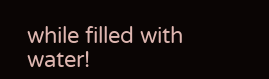while filled with water!